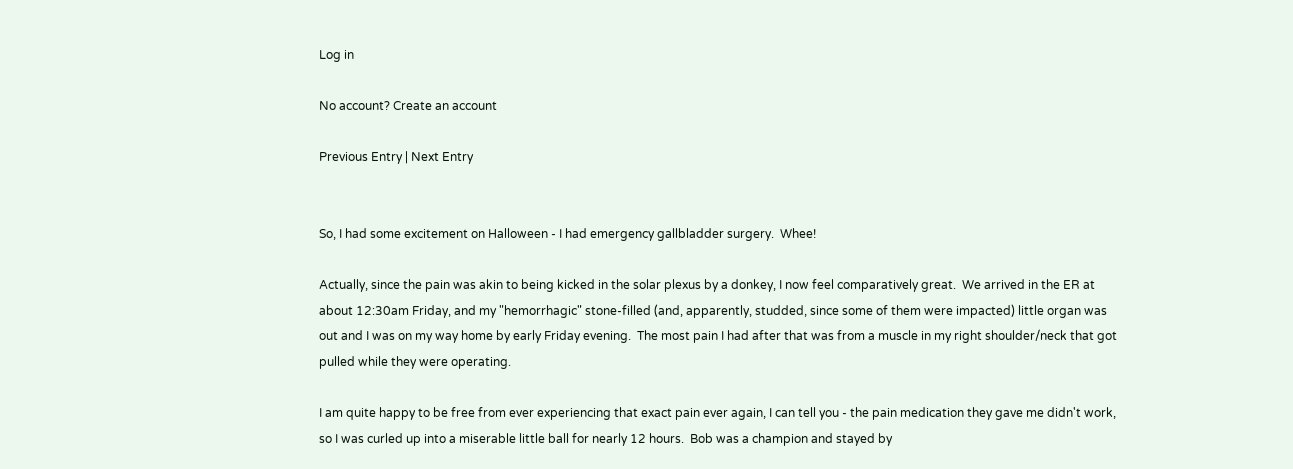Log in

No account? Create an account

Previous Entry | Next Entry


So, I had some excitement on Halloween - I had emergency gallbladder surgery.  Whee!

Actually, since the pain was akin to being kicked in the solar plexus by a donkey, I now feel comparatively great.  We arrived in the ER at about 12:30am Friday, and my "hemorrhagic" stone-filled (and, apparently, studded, since some of them were impacted) little organ was out and I was on my way home by early Friday evening.  The most pain I had after that was from a muscle in my right shoulder/neck that got pulled while they were operating.

I am quite happy to be free from ever experiencing that exact pain ever again, I can tell you - the pain medication they gave me didn't work, so I was curled up into a miserable little ball for nearly 12 hours.  Bob was a champion and stayed by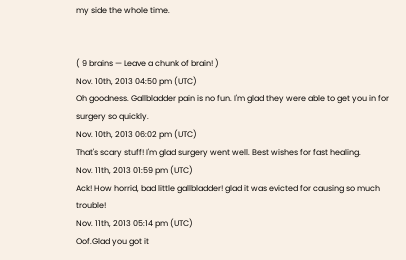my side the whole time.


( 9 brains — Leave a chunk of brain! )
Nov. 10th, 2013 04:50 pm (UTC)
Oh goodness. Gallbladder pain is no fun. I'm glad they were able to get you in for surgery so quickly.
Nov. 10th, 2013 06:02 pm (UTC)
That's scary stuff! I'm glad surgery went well. Best wishes for fast healing.
Nov. 11th, 2013 01:59 pm (UTC)
Ack! How horrid, bad little gallbladder! glad it was evicted for causing so much trouble!
Nov. 11th, 2013 05:14 pm (UTC)
Oof.Glad you got it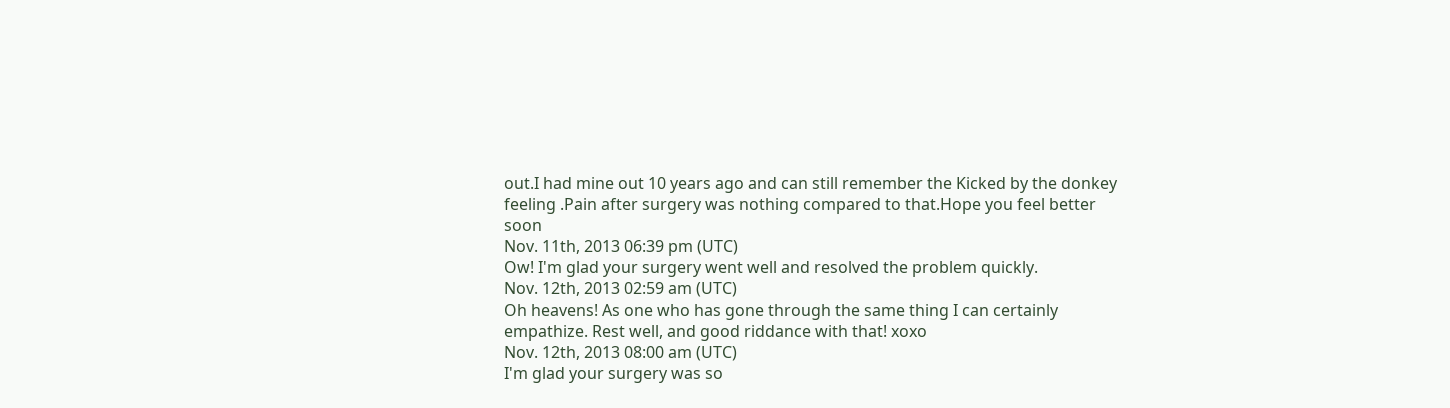out.I had mine out 10 years ago and can still remember the Kicked by the donkey feeling .Pain after surgery was nothing compared to that.Hope you feel better soon
Nov. 11th, 2013 06:39 pm (UTC)
Ow! I'm glad your surgery went well and resolved the problem quickly.
Nov. 12th, 2013 02:59 am (UTC)
Oh heavens! As one who has gone through the same thing I can certainly empathize. Rest well, and good riddance with that! xoxo
Nov. 12th, 2013 08:00 am (UTC)
I'm glad your surgery was so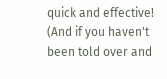quick and effective! (And if you haven't been told over and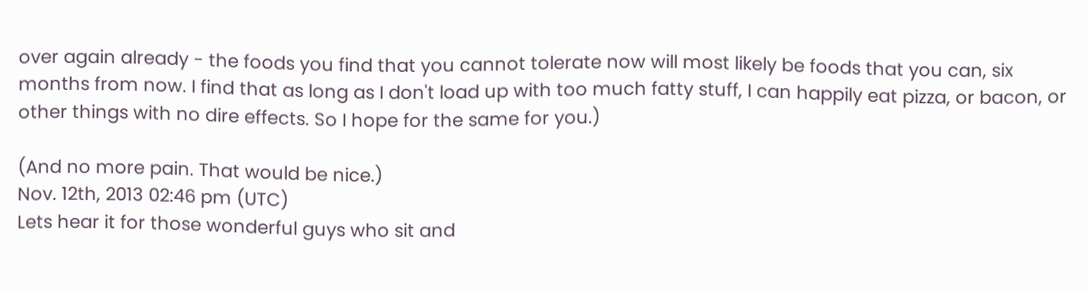over again already - the foods you find that you cannot tolerate now will most likely be foods that you can, six months from now. I find that as long as I don't load up with too much fatty stuff, I can happily eat pizza, or bacon, or other things with no dire effects. So I hope for the same for you.)

(And no more pain. That would be nice.)
Nov. 12th, 2013 02:46 pm (UTC)
Lets hear it for those wonderful guys who sit and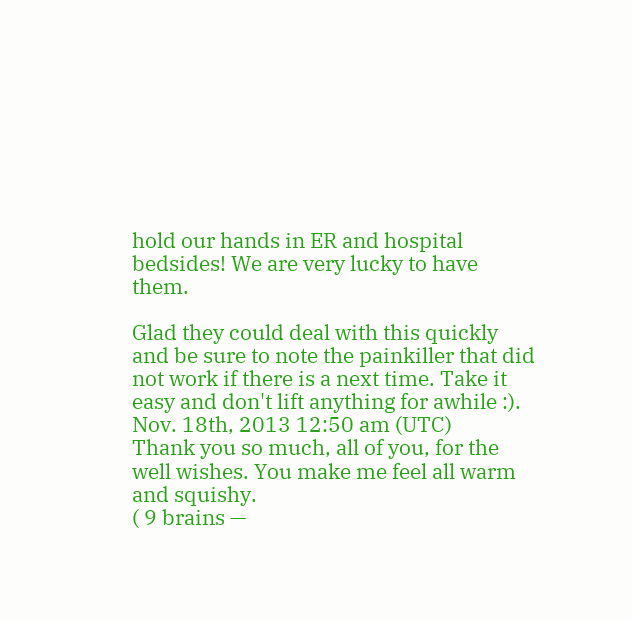hold our hands in ER and hospital bedsides! We are very lucky to have them.

Glad they could deal with this quickly and be sure to note the painkiller that did not work if there is a next time. Take it easy and don't lift anything for awhile :).
Nov. 18th, 2013 12:50 am (UTC)
Thank you so much, all of you, for the well wishes. You make me feel all warm and squishy.
( 9 brains —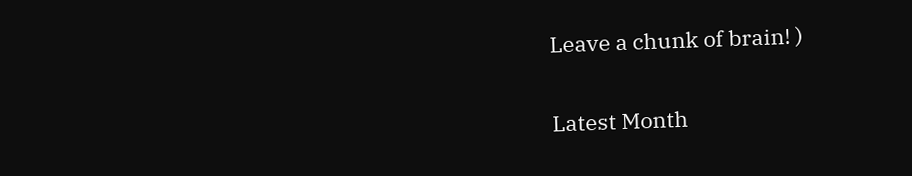Leave a chunk of brain! )

Latest Month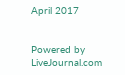April 2017


Powered by LiveJournal.com